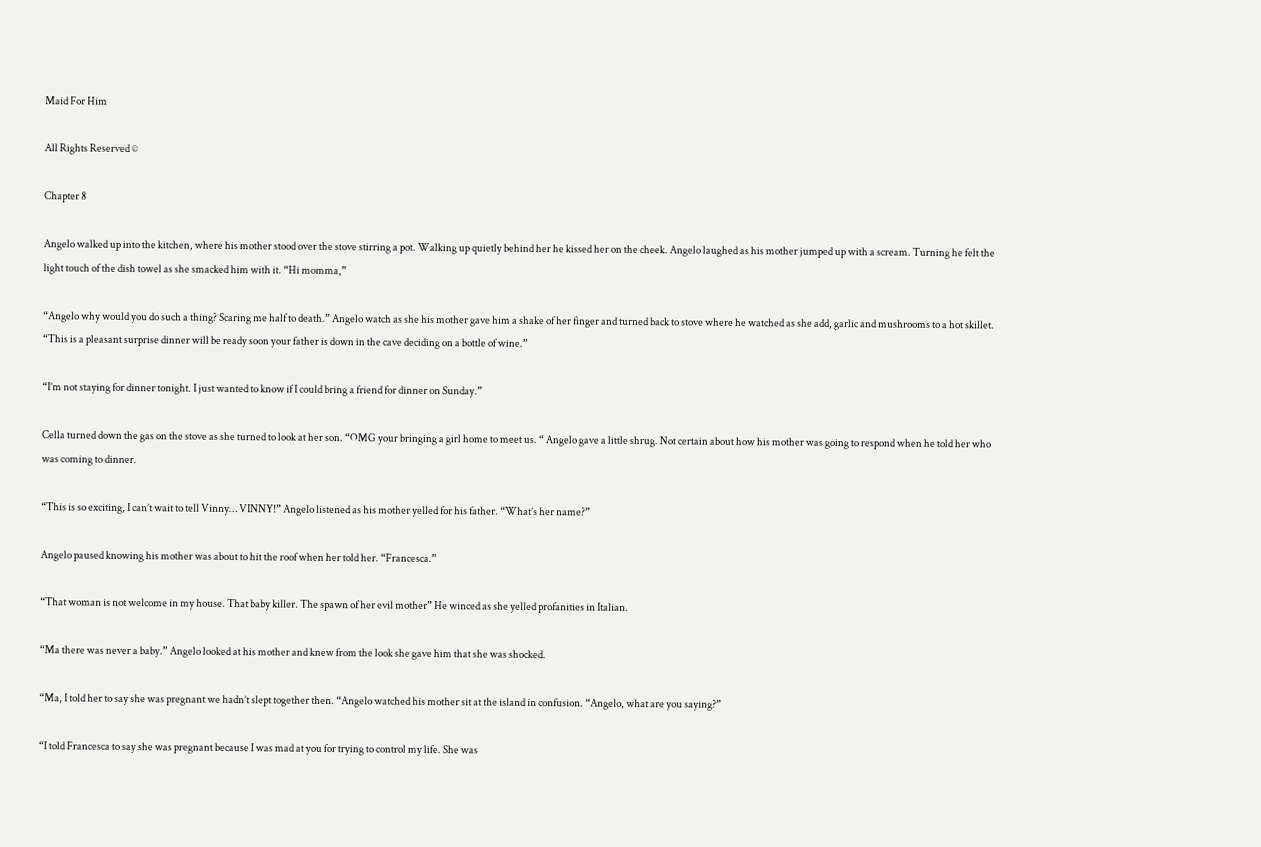Maid For Him

All Rights Reserved ©

Chapter 8

Angelo walked up into the kitchen, where his mother stood over the stove stirring a pot. Walking up quietly behind her he kissed her on the cheek. Angelo laughed as his mother jumped up with a scream. Turning he felt the light touch of the dish towel as she smacked him with it. “Hi momma,”

“Angelo why would you do such a thing? Scaring me half to death.” Angelo watch as she his mother gave him a shake of her finger and turned back to stove where he watched as she add, garlic and mushrooms to a hot skillet. “This is a pleasant surprise dinner will be ready soon your father is down in the cave deciding on a bottle of wine.”

“I’m not staying for dinner tonight. I just wanted to know if I could bring a friend for dinner on Sunday.”

Cella turned down the gas on the stove as she turned to look at her son. “OMG your bringing a girl home to meet us. “ Angelo gave a little shrug. Not certain about how his mother was going to respond when he told her who was coming to dinner.

“This is so exciting, I can’t wait to tell Vinny… VINNY!” Angelo listened as his mother yelled for his father. “What’s her name?”

Angelo paused knowing his mother was about to hit the roof when her told her. “Francesca.”

“That woman is not welcome in my house. That baby killer. The spawn of her evil mother” He winced as she yelled profanities in Italian.

“Ma there was never a baby.” Angelo looked at his mother and knew from the look she gave him that she was shocked.

“Ma, I told her to say she was pregnant we hadn’t slept together then. “Angelo watched his mother sit at the island in confusion. “Angelo, what are you saying?”

“I told Francesca to say she was pregnant because I was mad at you for trying to control my life. She was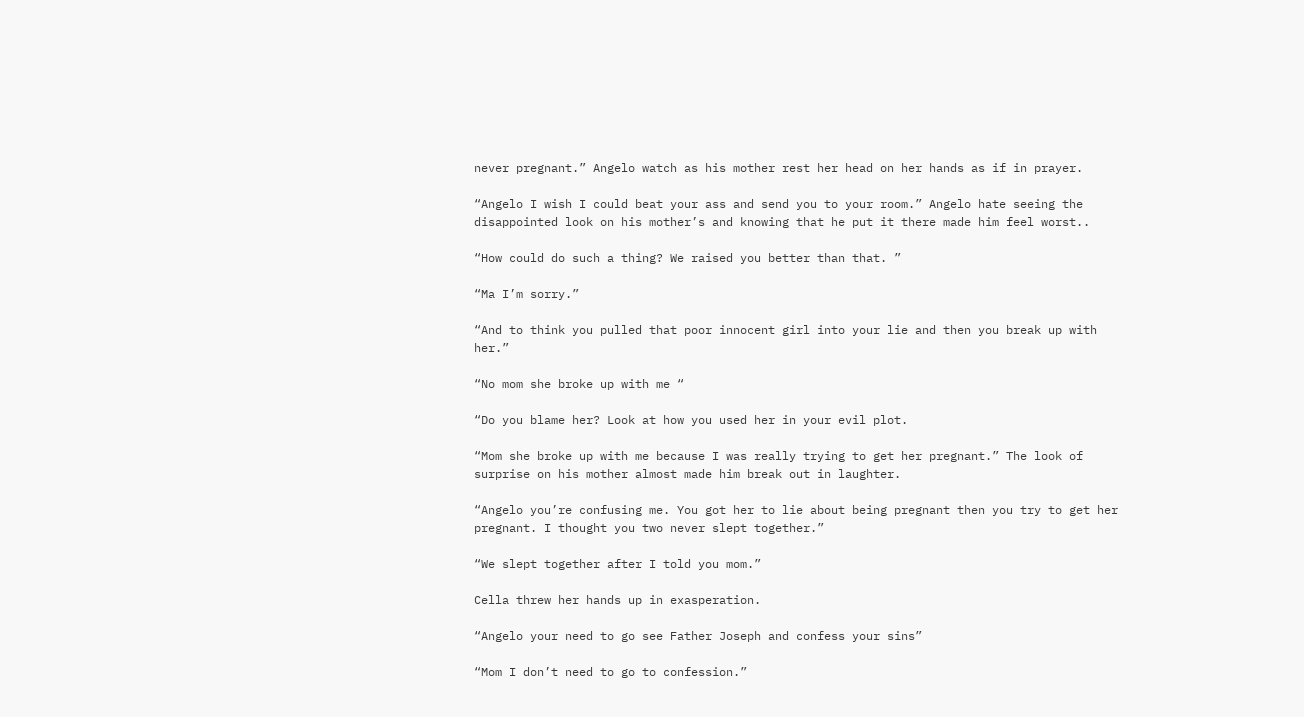never pregnant.” Angelo watch as his mother rest her head on her hands as if in prayer.

“Angelo I wish I could beat your ass and send you to your room.” Angelo hate seeing the disappointed look on his mother’s and knowing that he put it there made him feel worst..

“How could do such a thing? We raised you better than that. ”

“Ma I’m sorry.”

“And to think you pulled that poor innocent girl into your lie and then you break up with her.”

“No mom she broke up with me “

“Do you blame her? Look at how you used her in your evil plot.

“Mom she broke up with me because I was really trying to get her pregnant.” The look of surprise on his mother almost made him break out in laughter.

“Angelo you’re confusing me. You got her to lie about being pregnant then you try to get her pregnant. I thought you two never slept together.”

“We slept together after I told you mom.”

Cella threw her hands up in exasperation.

“Angelo your need to go see Father Joseph and confess your sins”

“Mom I don’t need to go to confession.”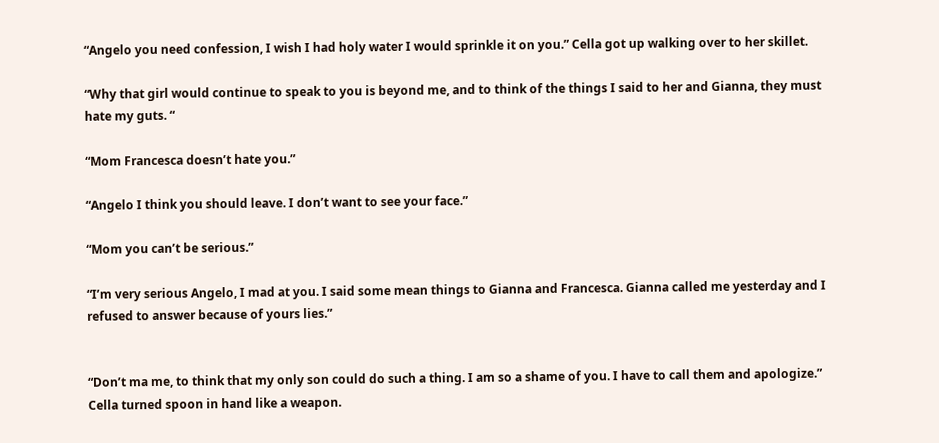“Angelo you need confession, I wish I had holy water I would sprinkle it on you.” Cella got up walking over to her skillet.

“Why that girl would continue to speak to you is beyond me, and to think of the things I said to her and Gianna, they must hate my guts. “

“Mom Francesca doesn’t hate you.”

“Angelo I think you should leave. I don’t want to see your face.”

“Mom you can’t be serious.”

“I’m very serious Angelo, I mad at you. I said some mean things to Gianna and Francesca. Gianna called me yesterday and I refused to answer because of yours lies.”


“Don’t ma me, to think that my only son could do such a thing. I am so a shame of you. I have to call them and apologize.” Cella turned spoon in hand like a weapon.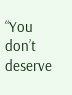“You don’t deserve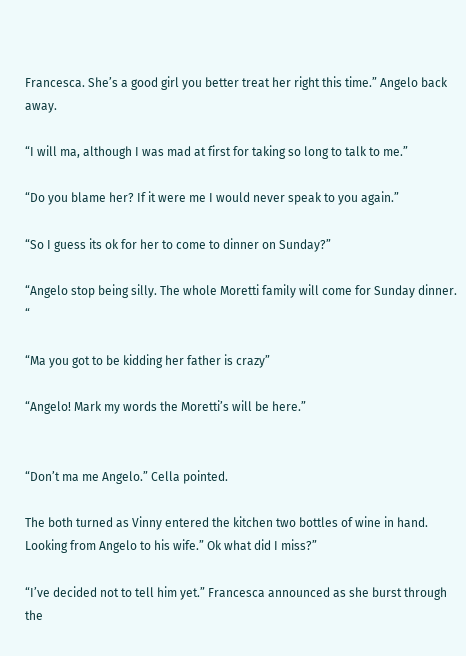Francesca. She’s a good girl you better treat her right this time.” Angelo back away.

“I will ma, although I was mad at first for taking so long to talk to me.”

“Do you blame her? If it were me I would never speak to you again.”

“So I guess its ok for her to come to dinner on Sunday?”

“Angelo stop being silly. The whole Moretti family will come for Sunday dinner. “

“Ma you got to be kidding her father is crazy”

“Angelo! Mark my words the Moretti’s will be here.”


“Don’t ma me Angelo.” Cella pointed.

The both turned as Vinny entered the kitchen two bottles of wine in hand. Looking from Angelo to his wife.” Ok what did I miss?”

“I’ve decided not to tell him yet.” Francesca announced as she burst through the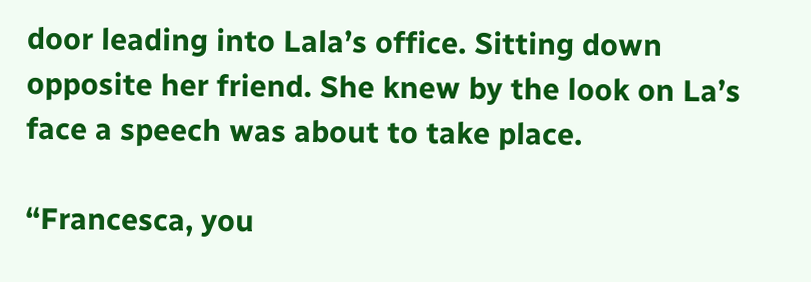door leading into Lala’s office. Sitting down opposite her friend. She knew by the look on La’s face a speech was about to take place.

“Francesca, you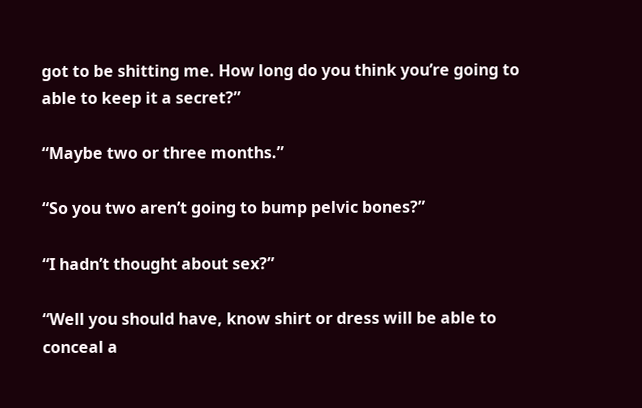got to be shitting me. How long do you think you’re going to able to keep it a secret?”

“Maybe two or three months.”

“So you two aren’t going to bump pelvic bones?”

“I hadn’t thought about sex?”

“Well you should have, know shirt or dress will be able to conceal a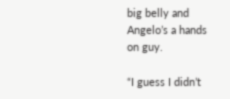big belly and Angelo’s a hands on guy.

“I guess I didn’t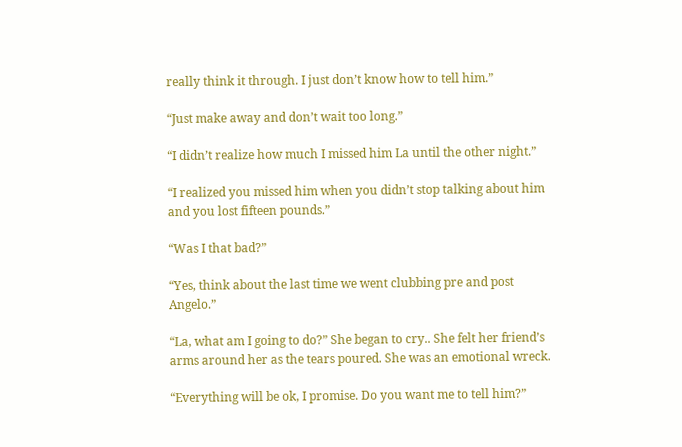really think it through. I just don’t know how to tell him.”

“Just make away and don’t wait too long.”

“I didn’t realize how much I missed him La until the other night.”

“I realized you missed him when you didn’t stop talking about him and you lost fifteen pounds.”

“Was I that bad?”

“Yes, think about the last time we went clubbing pre and post Angelo.”

“La, what am I going to do?” She began to cry.. She felt her friend’s arms around her as the tears poured. She was an emotional wreck.

“Everything will be ok, I promise. Do you want me to tell him?”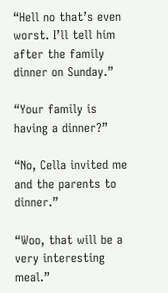“Hell no that’s even worst. I’ll tell him after the family dinner on Sunday.”

“Your family is having a dinner?”

“No, Cella invited me and the parents to dinner.”

“Woo, that will be a very interesting meal.”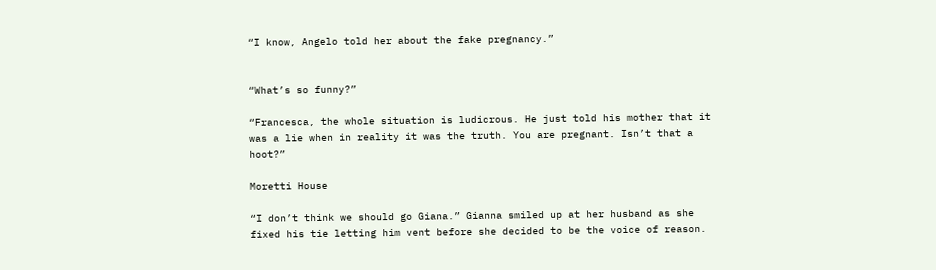“I know, Angelo told her about the fake pregnancy.”


“What’s so funny?”

“Francesca, the whole situation is ludicrous. He just told his mother that it was a lie when in reality it was the truth. You are pregnant. Isn’t that a hoot?”

Moretti House

“I don’t think we should go Giana.” Gianna smiled up at her husband as she fixed his tie letting him vent before she decided to be the voice of reason.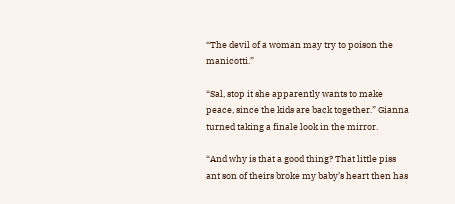“The devil of a woman may try to poison the manicotti.”

“Sal, stop it she apparently wants to make peace, since the kids are back together.” Gianna turned taking a finale look in the mirror.

“And why is that a good thing? That little piss ant son of theirs broke my baby’s heart then has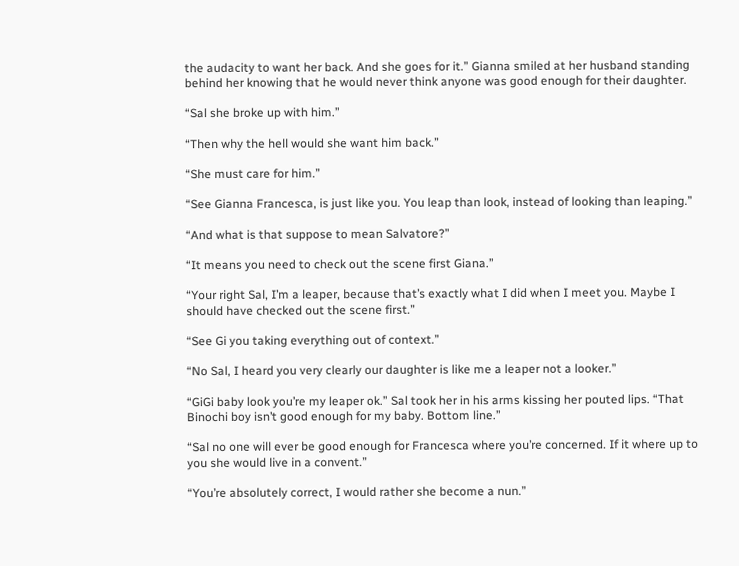the audacity to want her back. And she goes for it.” Gianna smiled at her husband standing behind her knowing that he would never think anyone was good enough for their daughter.

“Sal she broke up with him.”

“Then why the hell would she want him back.”

“She must care for him.”

“See Gianna Francesca, is just like you. You leap than look, instead of looking than leaping.”

“And what is that suppose to mean Salvatore?”

“It means you need to check out the scene first Giana.”

“Your right Sal, I’m a leaper, because that’s exactly what I did when I meet you. Maybe I should have checked out the scene first.”

“See Gi you taking everything out of context.”

“No Sal, I heard you very clearly our daughter is like me a leaper not a looker.”

“GiGi baby look you’re my leaper ok.” Sal took her in his arms kissing her pouted lips. “That Binochi boy isn’t good enough for my baby. Bottom line.”

“Sal no one will ever be good enough for Francesca where you’re concerned. If it where up to you she would live in a convent.”

“You’re absolutely correct, I would rather she become a nun.”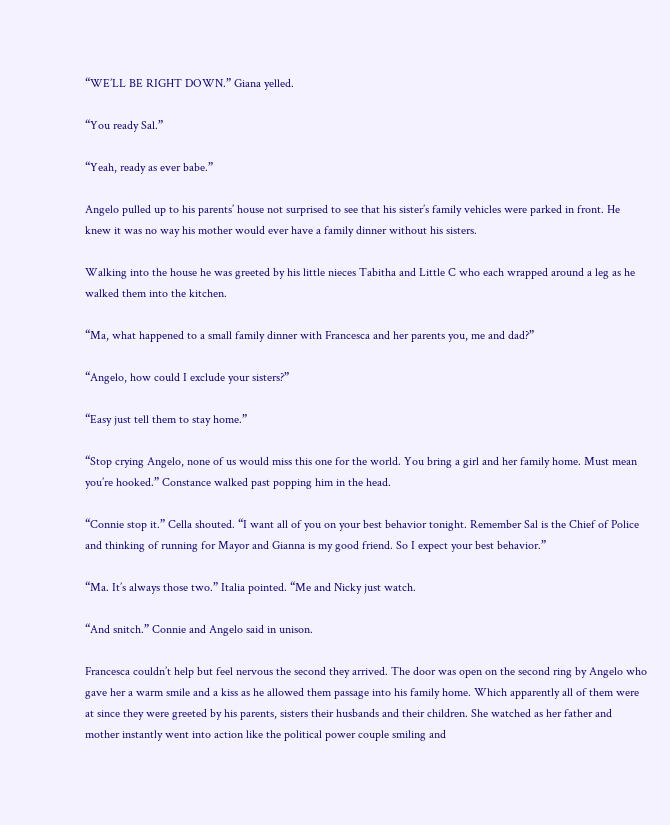“WE’LL BE RIGHT DOWN.” Giana yelled.

“You ready Sal.”

“Yeah, ready as ever babe.”

Angelo pulled up to his parents’ house not surprised to see that his sister’s family vehicles were parked in front. He knew it was no way his mother would ever have a family dinner without his sisters.

Walking into the house he was greeted by his little nieces Tabitha and Little C who each wrapped around a leg as he walked them into the kitchen.

“Ma, what happened to a small family dinner with Francesca and her parents you, me and dad?”

“Angelo, how could I exclude your sisters?”

“Easy just tell them to stay home.”

“Stop crying Angelo, none of us would miss this one for the world. You bring a girl and her family home. Must mean you’re hooked.” Constance walked past popping him in the head.

“Connie stop it.” Cella shouted. “I want all of you on your best behavior tonight. Remember Sal is the Chief of Police and thinking of running for Mayor and Gianna is my good friend. So I expect your best behavior.”

“Ma. It’s always those two.” Italia pointed. “Me and Nicky just watch.

“And snitch.” Connie and Angelo said in unison.

Francesca couldn’t help but feel nervous the second they arrived. The door was open on the second ring by Angelo who gave her a warm smile and a kiss as he allowed them passage into his family home. Which apparently all of them were at since they were greeted by his parents, sisters their husbands and their children. She watched as her father and mother instantly went into action like the political power couple smiling and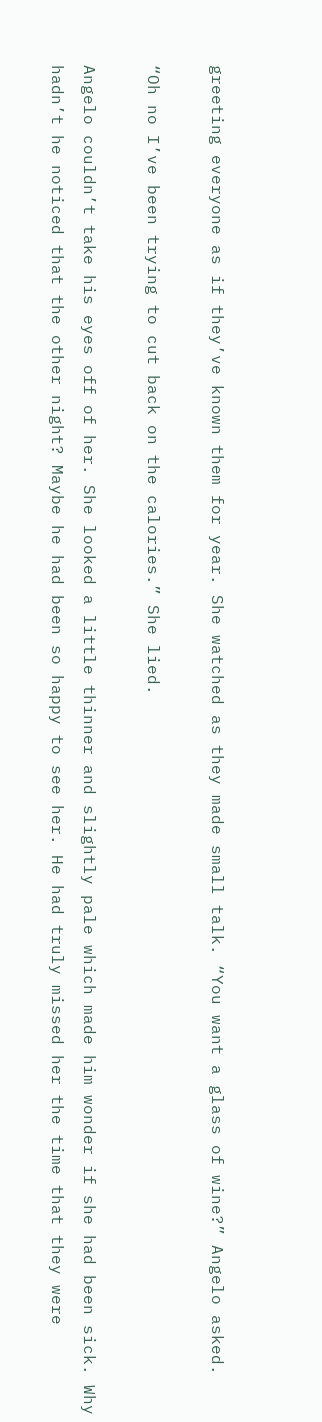greeting everyone as if they’ve known them for year. She watched as they made small talk. “You want a glass of wine?” Angelo asked.

“Oh no I’ve been trying to cut back on the calories.” She lied.

Angelo couldn’t take his eyes off of her. She looked a little thinner and slightly pale which made him wonder if she had been sick. Why hadn’t he noticed that the other night? Maybe he had been so happy to see her. He had truly missed her the time that they were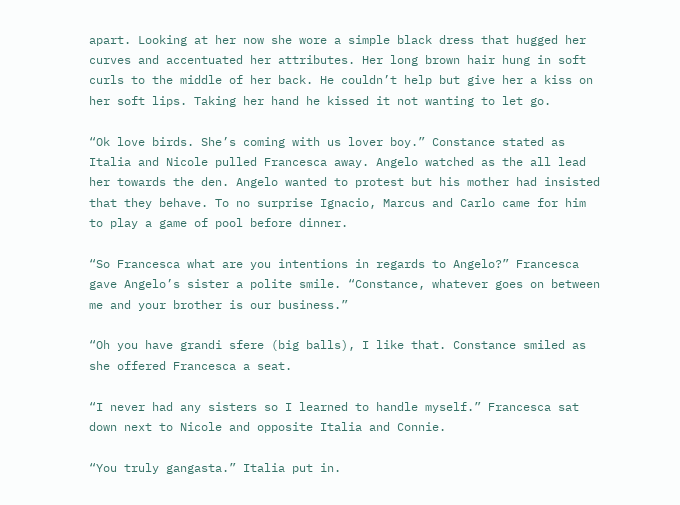apart. Looking at her now she wore a simple black dress that hugged her curves and accentuated her attributes. Her long brown hair hung in soft curls to the middle of her back. He couldn’t help but give her a kiss on her soft lips. Taking her hand he kissed it not wanting to let go.

“Ok love birds. She’s coming with us lover boy.” Constance stated as Italia and Nicole pulled Francesca away. Angelo watched as the all lead her towards the den. Angelo wanted to protest but his mother had insisted that they behave. To no surprise Ignacio, Marcus and Carlo came for him to play a game of pool before dinner.

“So Francesca what are you intentions in regards to Angelo?” Francesca gave Angelo’s sister a polite smile. “Constance, whatever goes on between me and your brother is our business.”

“Oh you have grandi sfere (big balls), I like that. Constance smiled as she offered Francesca a seat.

“I never had any sisters so I learned to handle myself.” Francesca sat down next to Nicole and opposite Italia and Connie.

“You truly gangasta.” Italia put in.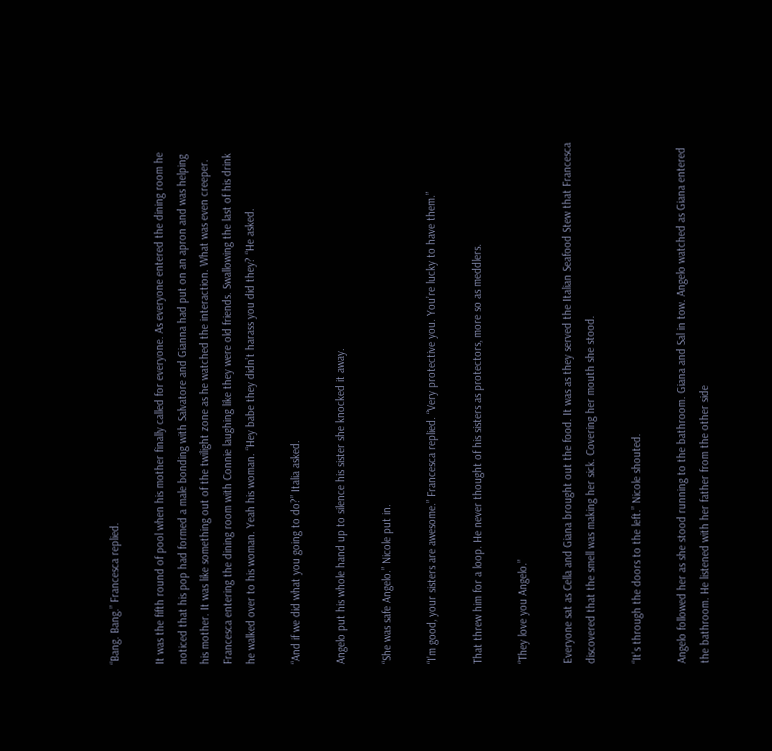“Bang. Bang.” Francesca replied.

It was the fifth round of pool when his mother finally called for everyone. As everyone entered the dining room he noticed that his pop had formed a male bonding with Salvatore and Gianna had put on an apron and was helping his mother. It was like something out of the twilight zone as he watched the interaction. What was even creeper. Francesca entering the dining room with Connie laughing like they were old friends. Swallowing the last of his drink he walked over to his woman. Yeah his woman. “Hey babe they didn’t harass you did they? “He asked.

“And if we did what you going to do?” Italia asked.

Angelo put his whole hand up to silence his sister she knocked it away.

“She was safe Angelo.” Nicole put in.

“I’m good, your sisters are awesome.” Francesca replied. “Very protective you. You’re lucky to have them.”

That threw him for a loop. He never thought of his sisters as protectors, more so as meddlers.

“They love you Angelo.”

Everyone sat as Cella and Giana brought out the food. It was as they served the Italian Seafood Stew that Francesca discovered that the smell was making her sick. Covering her mouth she stood.

“It’s through the doors to the left.” Nicole shouted.

Angelo followed her as she stood running to the bathroom. Giana and Sal in tow. Angelo watched as Giana entered the bathroom. He listened with her father from the other side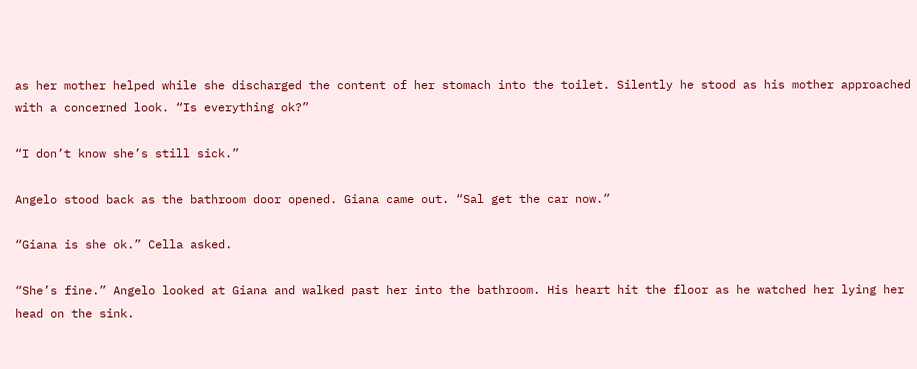as her mother helped while she discharged the content of her stomach into the toilet. Silently he stood as his mother approached with a concerned look. “Is everything ok?”

“I don’t know she’s still sick.”

Angelo stood back as the bathroom door opened. Giana came out. “Sal get the car now.”

“Giana is she ok.” Cella asked.

“She’s fine.” Angelo looked at Giana and walked past her into the bathroom. His heart hit the floor as he watched her lying her head on the sink.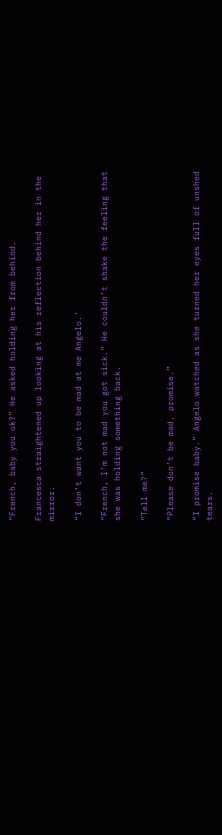“French, baby you ok?” He asked holding her from behind.

Francesca straightened up looking at his reflection behind her in the mirror.

“I don’t want you to be mad at me Angelo.’

“French, I’m not mad you got sick.” He couldn’t shake the feeling that she was holding something back.

“Tell me?”

“Please don’t be mad, promise.”

“I promise baby.” Angelo watched as she turned her eyes full of unshed tears.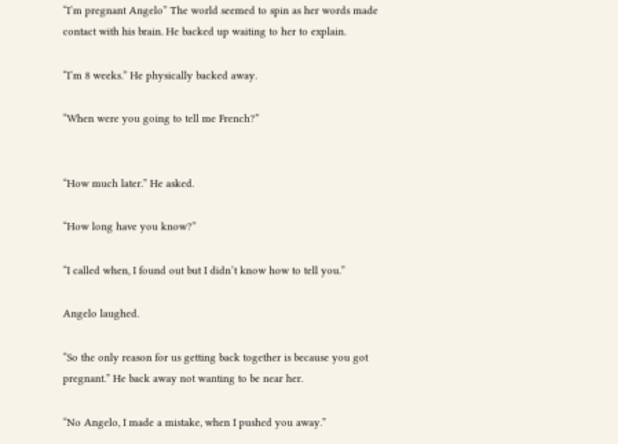“I’m pregnant Angelo” The world seemed to spin as her words made contact with his brain. He backed up waiting to her to explain.

“I’m 8 weeks.” He physically backed away.

“When were you going to tell me French?”


“How much later.” He asked.

“How long have you know?”

“I called when, I found out but I didn’t know how to tell you.”

Angelo laughed.

“So the only reason for us getting back together is because you got pregnant.” He back away not wanting to be near her.

“No Angelo, I made a mistake, when I pushed you away.”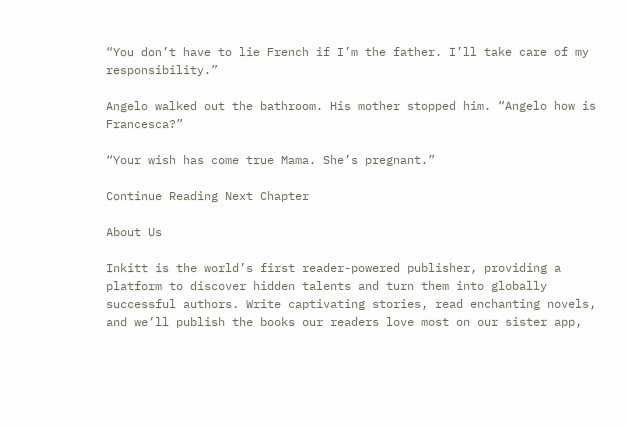“You don’t have to lie French if I’m the father. I’ll take care of my responsibility.”

Angelo walked out the bathroom. His mother stopped him. “Angelo how is Francesca?”

“Your wish has come true Mama. She’s pregnant.”

Continue Reading Next Chapter

About Us

Inkitt is the world’s first reader-powered publisher, providing a platform to discover hidden talents and turn them into globally successful authors. Write captivating stories, read enchanting novels, and we’ll publish the books our readers love most on our sister app,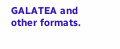GALATEA and other formats.